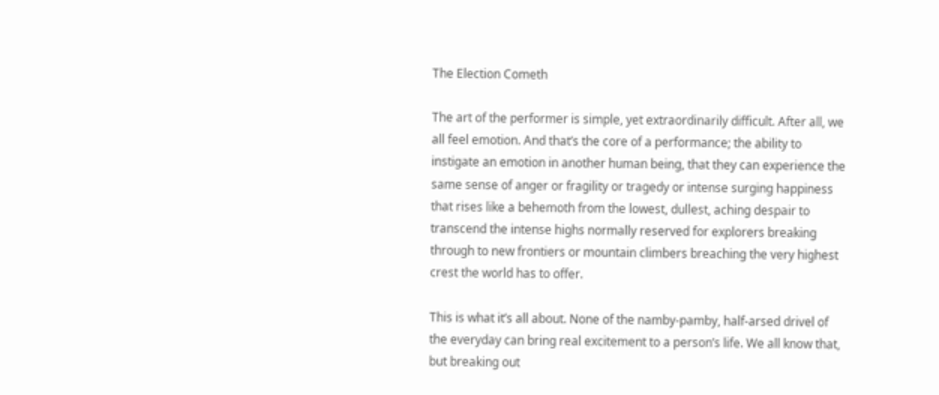The Election Cometh

The art of the performer is simple, yet extraordinarily difficult. After all, we all feel emotion. And that’s the core of a performance; the ability to instigate an emotion in another human being, that they can experience the same sense of anger or fragility or tragedy or intense surging happiness that rises like a behemoth from the lowest, dullest, aching despair to transcend the intense highs normally reserved for explorers breaking through to new frontiers or mountain climbers breaching the very highest crest the world has to offer.

This is what it’s all about. None of the namby-pamby, half-arsed drivel of the everyday can bring real excitement to a person’s life. We all know that, but breaking out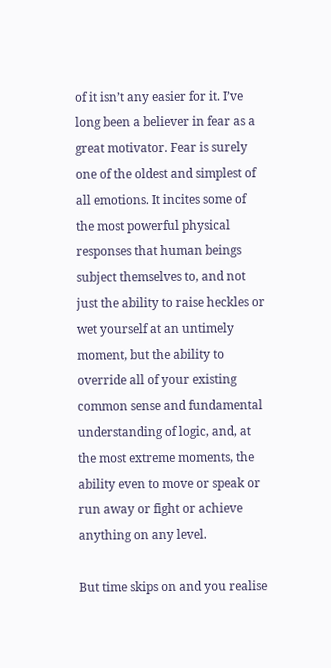of it isn’t any easier for it. I’ve long been a believer in fear as a great motivator. Fear is surely one of the oldest and simplest of all emotions. It incites some of the most powerful physical responses that human beings subject themselves to, and not just the ability to raise heckles or wet yourself at an untimely moment, but the ability to override all of your existing common sense and fundamental understanding of logic, and, at the most extreme moments, the ability even to move or speak or run away or fight or achieve anything on any level.

But time skips on and you realise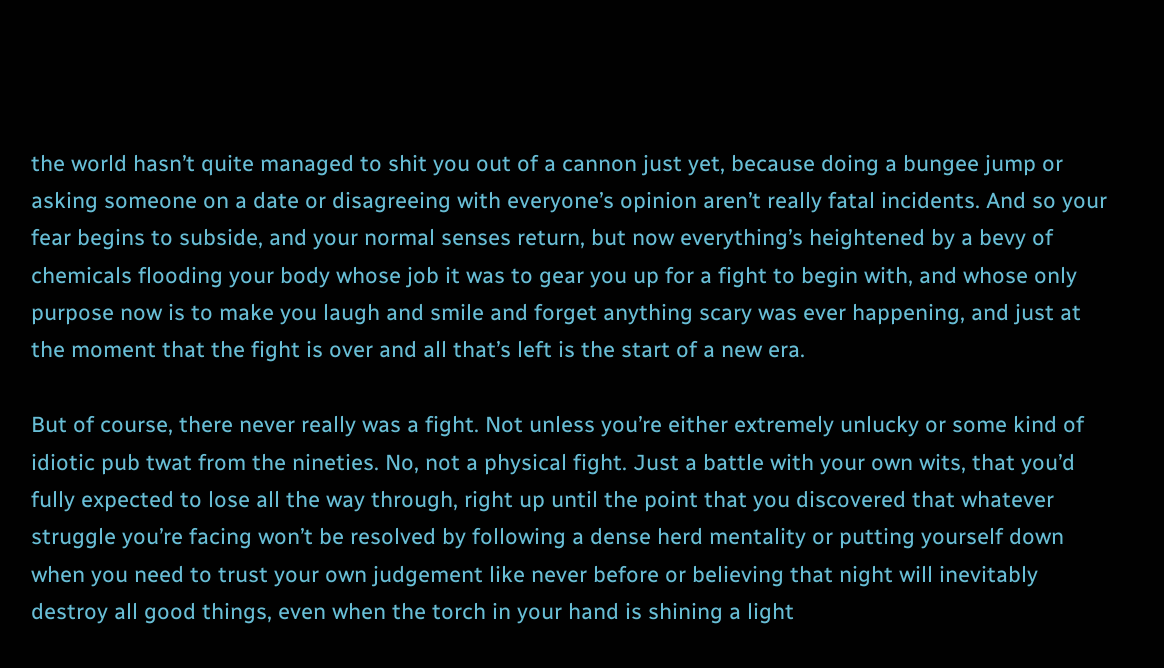the world hasn’t quite managed to shit you out of a cannon just yet, because doing a bungee jump or asking someone on a date or disagreeing with everyone’s opinion aren’t really fatal incidents. And so your fear begins to subside, and your normal senses return, but now everything’s heightened by a bevy of chemicals flooding your body whose job it was to gear you up for a fight to begin with, and whose only purpose now is to make you laugh and smile and forget anything scary was ever happening, and just at the moment that the fight is over and all that’s left is the start of a new era.

But of course, there never really was a fight. Not unless you’re either extremely unlucky or some kind of idiotic pub twat from the nineties. No, not a physical fight. Just a battle with your own wits, that you’d fully expected to lose all the way through, right up until the point that you discovered that whatever struggle you’re facing won’t be resolved by following a dense herd mentality or putting yourself down when you need to trust your own judgement like never before or believing that night will inevitably destroy all good things, even when the torch in your hand is shining a light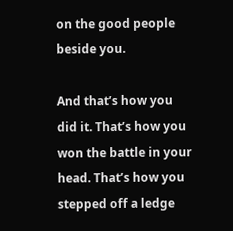on the good people beside you.

And that’s how you did it. That’s how you won the battle in your head. That’s how you stepped off a ledge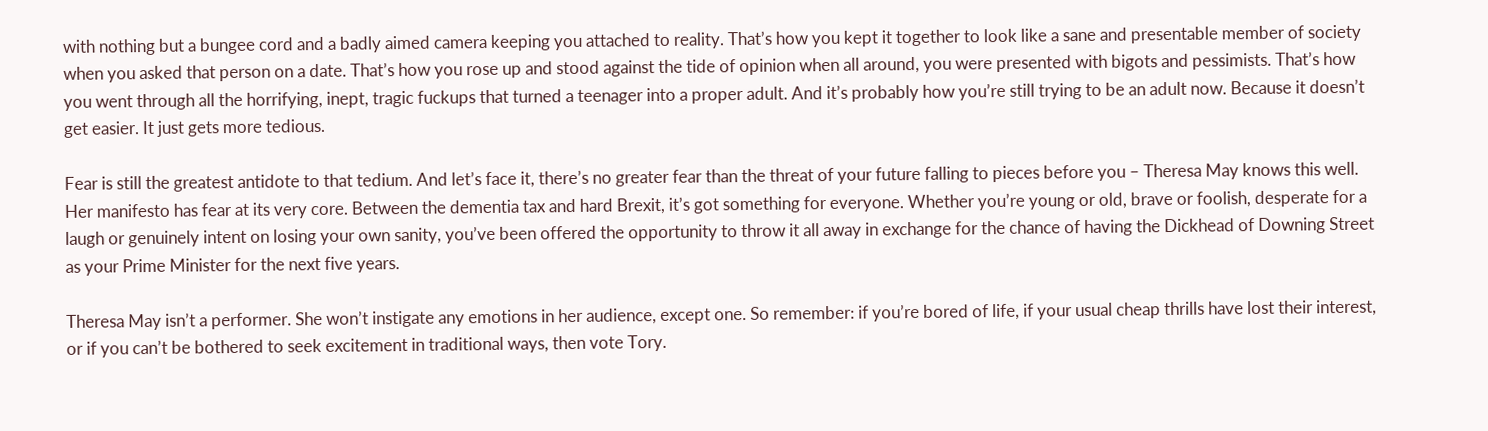with nothing but a bungee cord and a badly aimed camera keeping you attached to reality. That’s how you kept it together to look like a sane and presentable member of society when you asked that person on a date. That’s how you rose up and stood against the tide of opinion when all around, you were presented with bigots and pessimists. That’s how you went through all the horrifying, inept, tragic fuckups that turned a teenager into a proper adult. And it’s probably how you’re still trying to be an adult now. Because it doesn’t get easier. It just gets more tedious.

Fear is still the greatest antidote to that tedium. And let’s face it, there’s no greater fear than the threat of your future falling to pieces before you – Theresa May knows this well. Her manifesto has fear at its very core. Between the dementia tax and hard Brexit, it’s got something for everyone. Whether you’re young or old, brave or foolish, desperate for a laugh or genuinely intent on losing your own sanity, you’ve been offered the opportunity to throw it all away in exchange for the chance of having the Dickhead of Downing Street as your Prime Minister for the next five years.

Theresa May isn’t a performer. She won’t instigate any emotions in her audience, except one. So remember: if you’re bored of life, if your usual cheap thrills have lost their interest, or if you can’t be bothered to seek excitement in traditional ways, then vote Tory.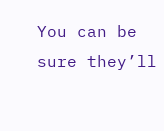You can be sure they’ll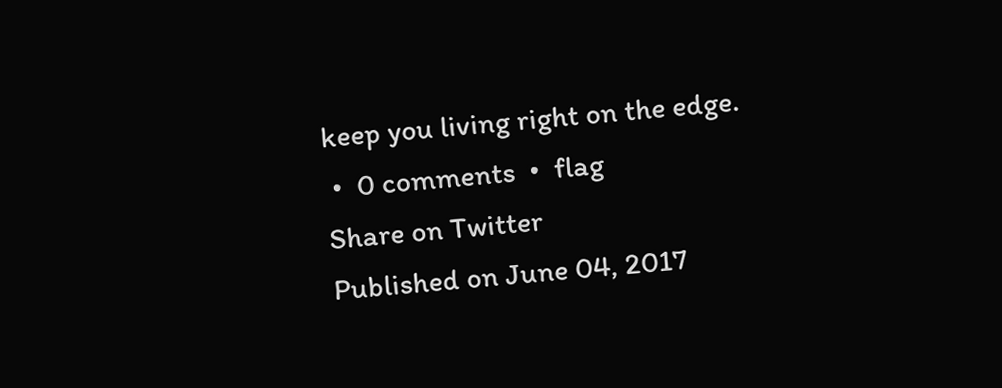keep you living right on the edge.
 •  0 comments  •  flag
Share on Twitter
Published on June 04, 2017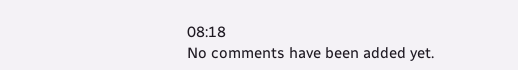08:18
No comments have been added yet.